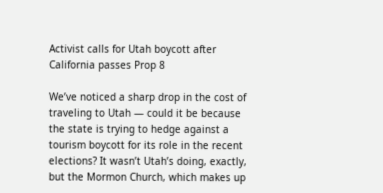Activist calls for Utah boycott after California passes Prop 8

We’ve noticed a sharp drop in the cost of traveling to Utah — could it be because the state is trying to hedge against a tourism boycott for its role in the recent elections? It wasn’t Utah’s doing, exactly, but the Mormon Church, which makes up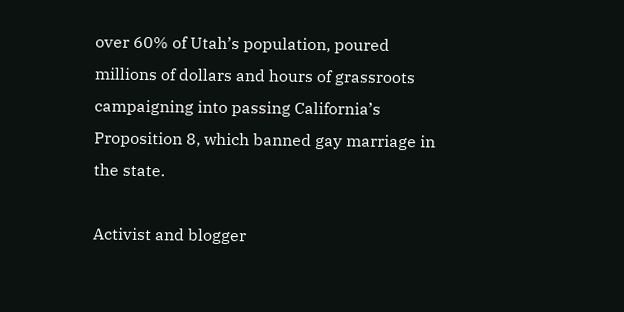over 60% of Utah’s population, poured millions of dollars and hours of grassroots campaigning into passing California’s Proposition 8, which banned gay marriage in the state.

Activist and blogger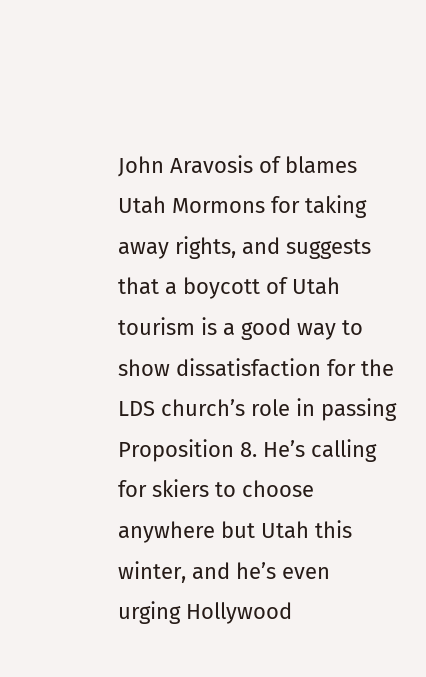John Aravosis of blames Utah Mormons for taking away rights, and suggests that a boycott of Utah tourism is a good way to show dissatisfaction for the LDS church’s role in passing Proposition 8. He’s calling for skiers to choose anywhere but Utah this winter, and he’s even urging Hollywood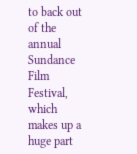to back out of the annual Sundance Film Festival, which makes up a huge part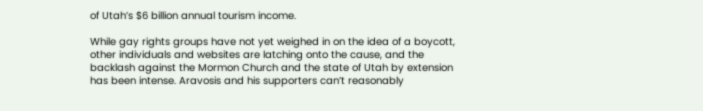of Utah’s $6 billion annual tourism income.

While gay rights groups have not yet weighed in on the idea of a boycott, other individuals and websites are latching onto the cause, and the backlash against the Mormon Church and the state of Utah by extension has been intense. Aravosis and his supporters can’t reasonably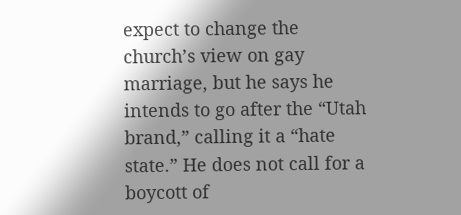expect to change the church’s view on gay marriage, but he says he intends to go after the “Utah brand,” calling it a “hate state.” He does not call for a boycott of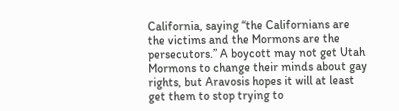California, saying “the Californians are the victims and the Mormons are the persecutors.” A boycott may not get Utah Mormons to change their minds about gay rights, but Aravosis hopes it will at least get them to stop trying to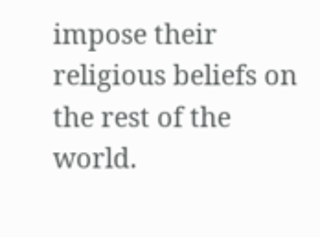impose their religious beliefs on the rest of the world.